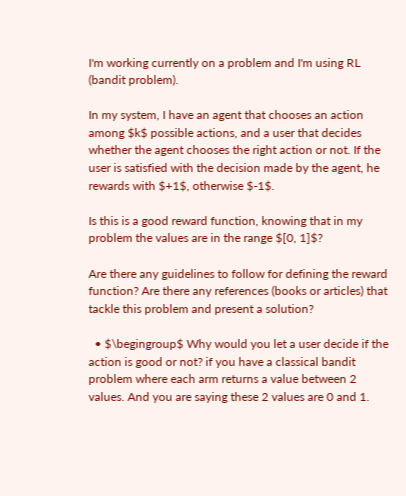I'm working currently on a problem and I'm using RL (bandit problem).

In my system, I have an agent that chooses an action among $k$ possible actions, and a user that decides whether the agent chooses the right action or not. If the user is satisfied with the decision made by the agent, he rewards with $+1$, otherwise $-1$.

Is this is a good reward function, knowing that in my problem the values are in the range $[0, 1]$?

Are there any guidelines to follow for defining the reward function? Are there any references (books or articles) that tackle this problem and present a solution?

  • $\begingroup$ Why would you let a user decide if the action is good or not? if you have a classical bandit problem where each arm returns a value between 2 values. And you are saying these 2 values are 0 and 1.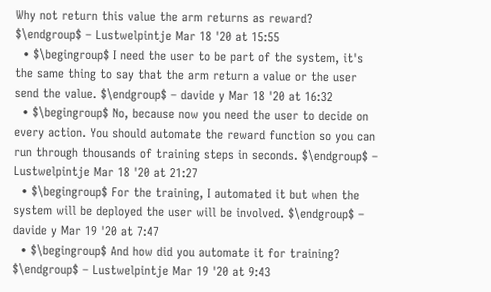Why not return this value the arm returns as reward? $\endgroup$ – Lustwelpintje Mar 18 '20 at 15:55
  • $\begingroup$ I need the user to be part of the system, it's the same thing to say that the arm return a value or the user send the value. $\endgroup$ – davide y Mar 18 '20 at 16:32
  • $\begingroup$ No, because now you need the user to decide on every action. You should automate the reward function so you can run through thousands of training steps in seconds. $\endgroup$ – Lustwelpintje Mar 18 '20 at 21:27
  • $\begingroup$ For the training, I automated it but when the system will be deployed the user will be involved. $\endgroup$ – davide y Mar 19 '20 at 7:47
  • $\begingroup$ And how did you automate it for training? $\endgroup$ – Lustwelpintje Mar 19 '20 at 9:43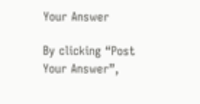Your Answer

By clicking “Post Your Answer”,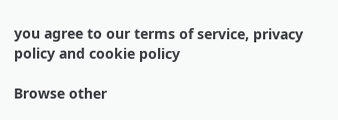you agree to our terms of service, privacy policy and cookie policy

Browse other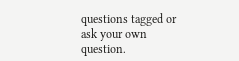questions tagged or ask your own question.